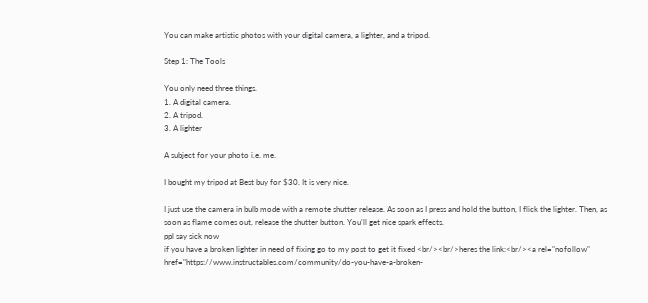You can make artistic photos with your digital camera, a lighter, and a tripod.

Step 1: The Tools

You only need three things.
1. A digital camera.
2. A tripod.
3. A lighter

A subject for your photo i.e. me.

I bought my tripod at Best buy for $30. It is very nice.

I just use the camera in bulb mode with a remote shutter release. As soon as I press and hold the button, I flick the lighter. Then, as soon as flame comes out, release the shutter button. You'll get nice spark effects.
ppl say sick now
if you have a broken lighter in need of fixing go to my post to get it fixed <br/><br/>heres the link:<br/><a rel="nofollow" href="https://www.instructables.com/community/do-you-have-a-broken-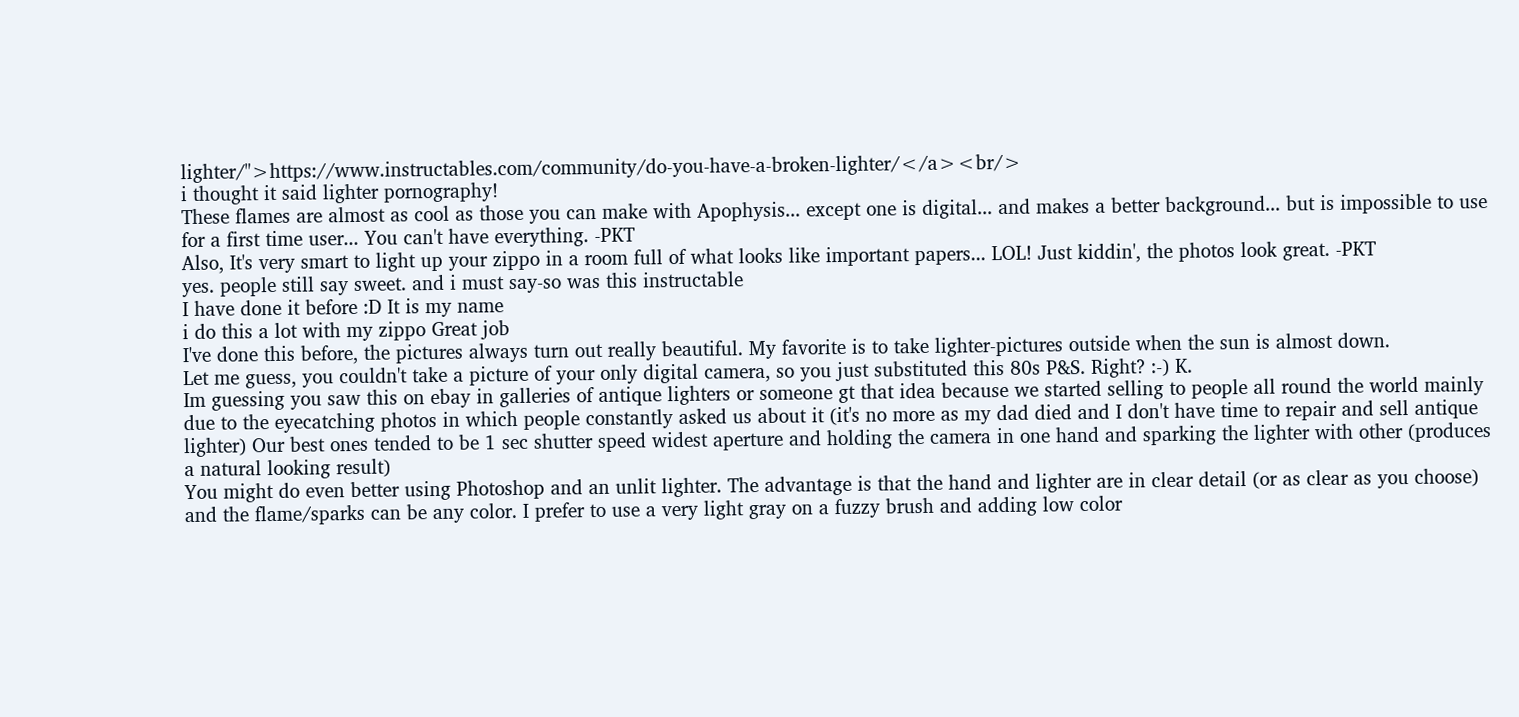lighter/">https://www.instructables.com/community/do-you-have-a-broken-lighter/</a><br/>
i thought it said lighter pornography!
These flames are almost as cool as those you can make with Apophysis... except one is digital... and makes a better background... but is impossible to use for a first time user... You can't have everything. -PKT
Also, It's very smart to light up your zippo in a room full of what looks like important papers... LOL! Just kiddin', the photos look great. -PKT
yes. people still say sweet. and i must say-so was this instructable
I have done it before :D It is my name
i do this a lot with my zippo Great job
I've done this before, the pictures always turn out really beautiful. My favorite is to take lighter-pictures outside when the sun is almost down.
Let me guess, you couldn't take a picture of your only digital camera, so you just substituted this 80s P&S. Right? :-) K.
Im guessing you saw this on ebay in galleries of antique lighters or someone gt that idea because we started selling to people all round the world mainly due to the eyecatching photos in which people constantly asked us about it (it's no more as my dad died and I don't have time to repair and sell antique lighter) Our best ones tended to be 1 sec shutter speed widest aperture and holding the camera in one hand and sparking the lighter with other (produces a natural looking result)
You might do even better using Photoshop and an unlit lighter. The advantage is that the hand and lighter are in clear detail (or as clear as you choose) and the flame/sparks can be any color. I prefer to use a very light gray on a fuzzy brush and adding low color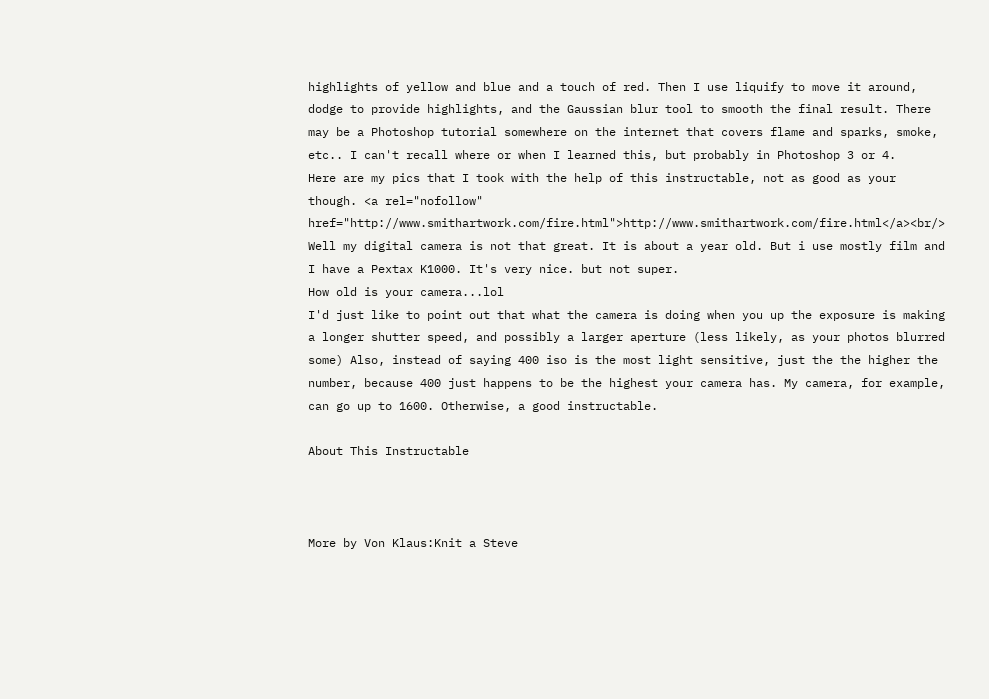highlights of yellow and blue and a touch of red. Then I use liquify to move it around, dodge to provide highlights, and the Gaussian blur tool to smooth the final result. There may be a Photoshop tutorial somewhere on the internet that covers flame and sparks, smoke, etc.. I can't recall where or when I learned this, but probably in Photoshop 3 or 4.
Here are my pics that I took with the help of this instructable, not as good as your though. <a rel="nofollow" href="http://www.smithartwork.com/fire.html">http://www.smithartwork.com/fire.html</a><br/>
Well my digital camera is not that great. It is about a year old. But i use mostly film and I have a Pextax K1000. It's very nice. but not super.
How old is your camera...lol
I'd just like to point out that what the camera is doing when you up the exposure is making a longer shutter speed, and possibly a larger aperture (less likely, as your photos blurred some) Also, instead of saying 400 iso is the most light sensitive, just the the higher the number, because 400 just happens to be the highest your camera has. My camera, for example, can go up to 1600. Otherwise, a good instructable.

About This Instructable



More by Von Klaus:Knit a Steve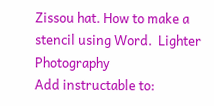Zissou hat. How to make a stencil using Word.  Lighter Photography
Add instructable to: